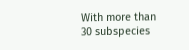With more than 30 subspecies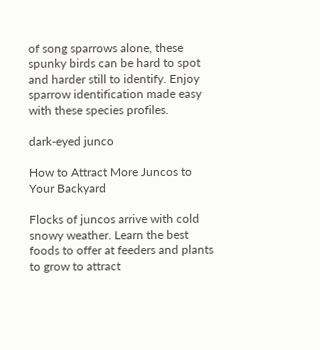of song sparrows alone, these spunky birds can be hard to spot and harder still to identify. Enjoy sparrow identification made easy with these species profiles.

dark-eyed junco

How to Attract More Juncos to Your Backyard

Flocks of juncos arrive with cold snowy weather. Learn the best foods to offer at feeders and plants to grow to attract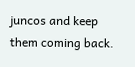juncos and keep them coming back.